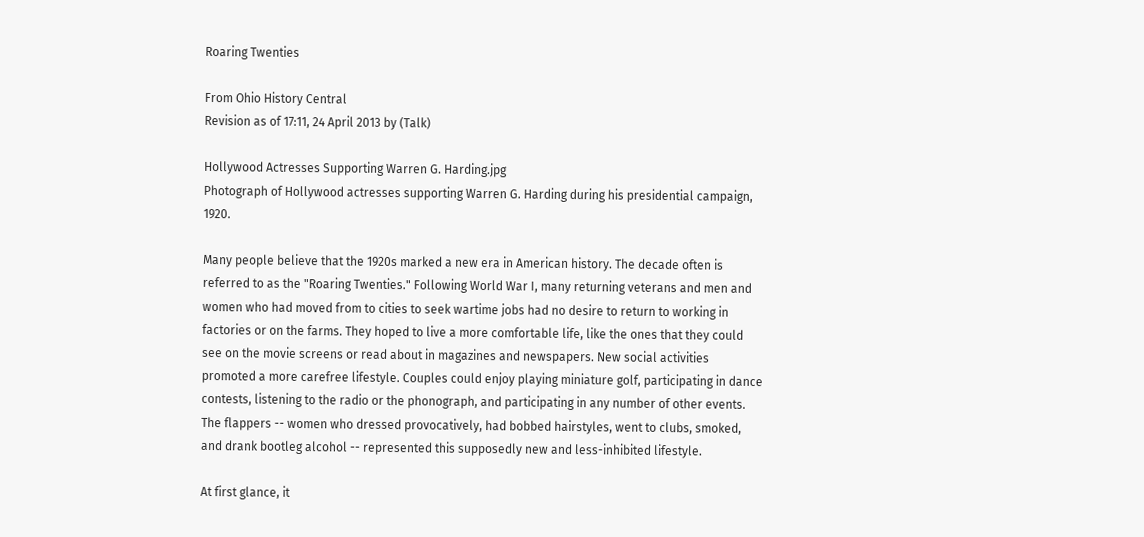Roaring Twenties

From Ohio History Central
Revision as of 17:11, 24 April 2013 by (Talk)

Hollywood Actresses Supporting Warren G. Harding.jpg
Photograph of Hollywood actresses supporting Warren G. Harding during his presidential campaign, 1920.

Many people believe that the 1920s marked a new era in American history. The decade often is referred to as the "Roaring Twenties." Following World War I, many returning veterans and men and women who had moved from to cities to seek wartime jobs had no desire to return to working in factories or on the farms. They hoped to live a more comfortable life, like the ones that they could see on the movie screens or read about in magazines and newspapers. New social activities promoted a more carefree lifestyle. Couples could enjoy playing miniature golf, participating in dance contests, listening to the radio or the phonograph, and participating in any number of other events. The flappers -- women who dressed provocatively, had bobbed hairstyles, went to clubs, smoked, and drank bootleg alcohol -- represented this supposedly new and less-inhibited lifestyle.

At first glance, it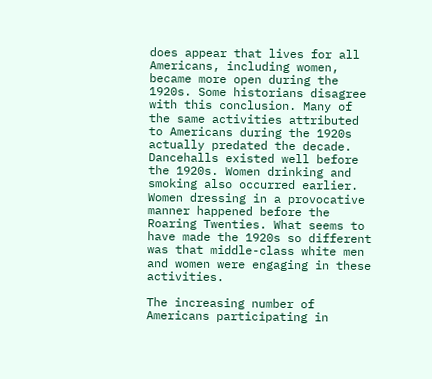does appear that lives for all Americans, including women, became more open during the 1920s. Some historians disagree with this conclusion. Many of the same activities attributed to Americans during the 1920s actually predated the decade. Dancehalls existed well before the 1920s. Women drinking and smoking also occurred earlier. Women dressing in a provocative manner happened before the Roaring Twenties. What seems to have made the 1920s so different was that middle-class white men and women were engaging in these activities.

The increasing number of Americans participating in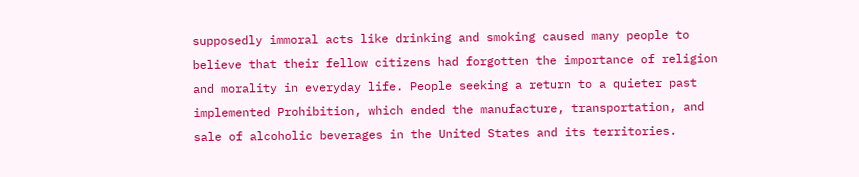supposedly immoral acts like drinking and smoking caused many people to believe that their fellow citizens had forgotten the importance of religion and morality in everyday life. People seeking a return to a quieter past implemented Prohibition, which ended the manufacture, transportation, and sale of alcoholic beverages in the United States and its territories.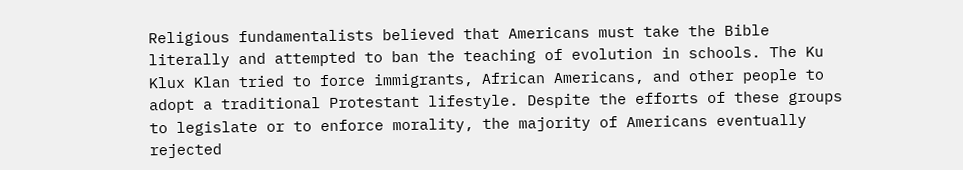Religious fundamentalists believed that Americans must take the Bible literally and attempted to ban the teaching of evolution in schools. The Ku Klux Klan tried to force immigrants, African Americans, and other people to adopt a traditional Protestant lifestyle. Despite the efforts of these groups to legislate or to enforce morality, the majority of Americans eventually rejected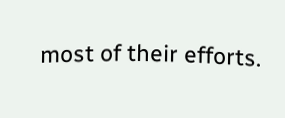most of their efforts.